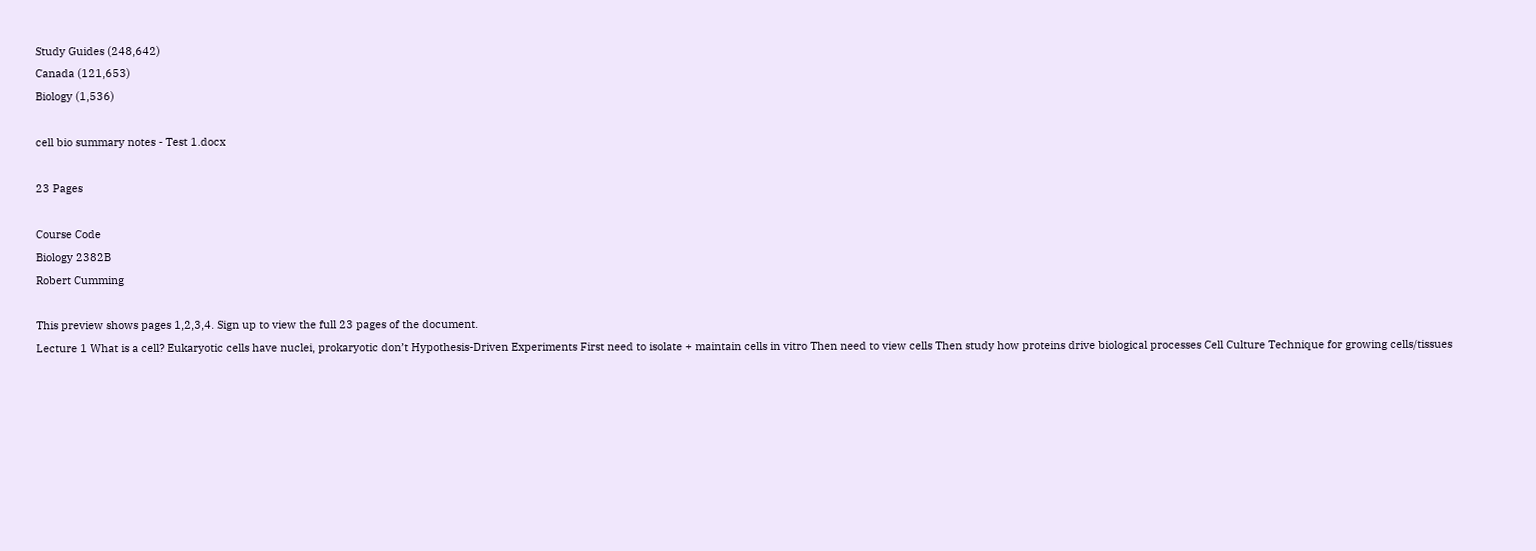Study Guides (248,642)
Canada (121,653)
Biology (1,536)

cell bio summary notes - Test 1.docx

23 Pages

Course Code
Biology 2382B
Robert Cumming

This preview shows pages 1,2,3,4. Sign up to view the full 23 pages of the document.
Lecture 1 What is a cell? Eukaryotic cells have nuclei, prokaryotic don’t Hypothesis-Driven Experiments First need to isolate + maintain cells in vitro Then need to view cells Then study how proteins drive biological processes Cell Culture Technique for growing cells/tissues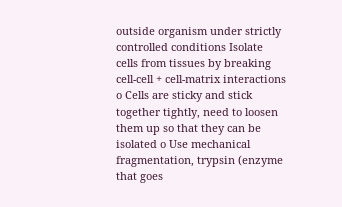outside organism under strictly controlled conditions Isolate cells from tissues by breaking cell-cell + cell-matrix interactions o Cells are sticky and stick together tightly, need to loosen them up so that they can be isolated o Use mechanical fragmentation, trypsin (enzyme that goes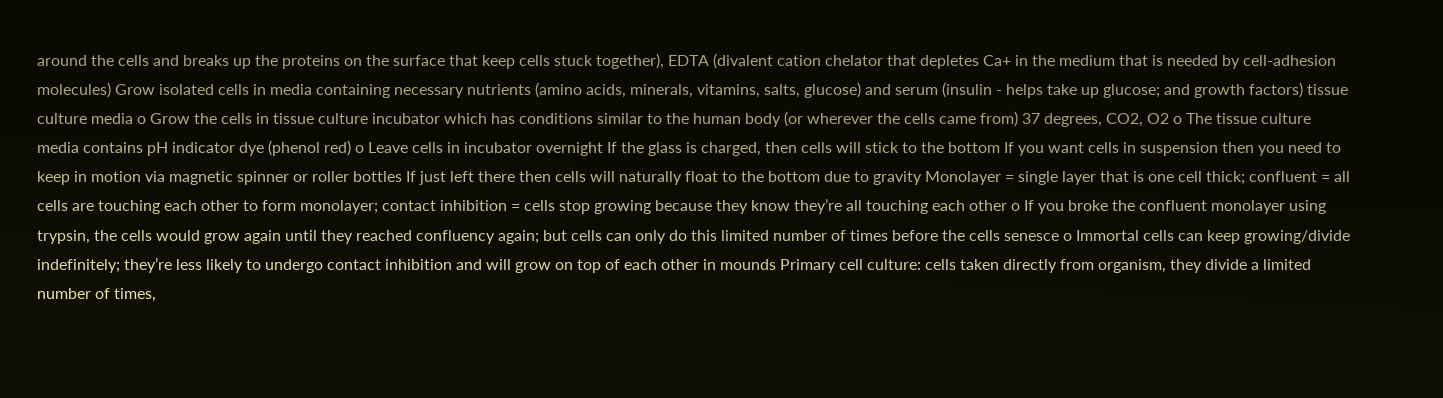around the cells and breaks up the proteins on the surface that keep cells stuck together), EDTA (divalent cation chelator that depletes Ca+ in the medium that is needed by cell-adhesion molecules) Grow isolated cells in media containing necessary nutrients (amino acids, minerals, vitamins, salts, glucose) and serum (insulin - helps take up glucose; and growth factors) tissue culture media o Grow the cells in tissue culture incubator which has conditions similar to the human body (or wherever the cells came from) 37 degrees, CO2, O2 o The tissue culture media contains pH indicator dye (phenol red) o Leave cells in incubator overnight If the glass is charged, then cells will stick to the bottom If you want cells in suspension then you need to keep in motion via magnetic spinner or roller bottles If just left there then cells will naturally float to the bottom due to gravity Monolayer = single layer that is one cell thick; confluent = all cells are touching each other to form monolayer; contact inhibition = cells stop growing because they know they’re all touching each other o If you broke the confluent monolayer using trypsin, the cells would grow again until they reached confluency again; but cells can only do this limited number of times before the cells senesce o Immortal cells can keep growing/divide indefinitely; they’re less likely to undergo contact inhibition and will grow on top of each other in mounds Primary cell culture: cells taken directly from organism, they divide a limited number of times,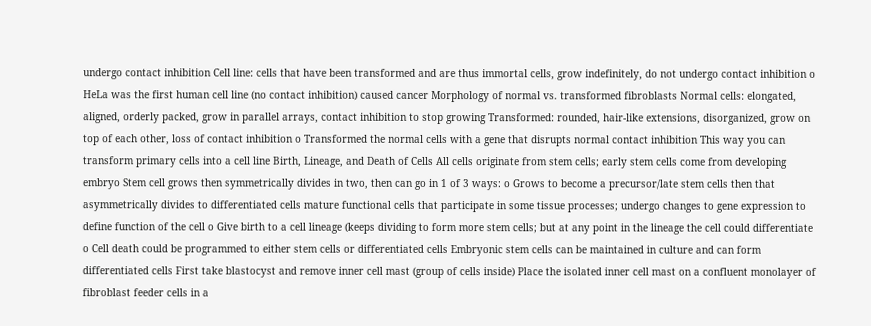undergo contact inhibition Cell line: cells that have been transformed and are thus immortal cells, grow indefinitely, do not undergo contact inhibition o HeLa was the first human cell line (no contact inhibition) caused cancer Morphology of normal vs. transformed fibroblasts Normal cells: elongated, aligned, orderly packed, grow in parallel arrays, contact inhibition to stop growing Transformed: rounded, hair-like extensions, disorganized, grow on top of each other, loss of contact inhibition o Transformed the normal cells with a gene that disrupts normal contact inhibition This way you can transform primary cells into a cell line Birth, Lineage, and Death of Cells All cells originate from stem cells; early stem cells come from developing embryo Stem cell grows then symmetrically divides in two, then can go in 1 of 3 ways: o Grows to become a precursor/late stem cells then that asymmetrically divides to differentiated cells mature functional cells that participate in some tissue processes; undergo changes to gene expression to define function of the cell o Give birth to a cell lineage (keeps dividing to form more stem cells; but at any point in the lineage the cell could differentiate o Cell death could be programmed to either stem cells or differentiated cells Embryonic stem cells can be maintained in culture and can form differentiated cells First take blastocyst and remove inner cell mast (group of cells inside) Place the isolated inner cell mast on a confluent monolayer of fibroblast feeder cells in a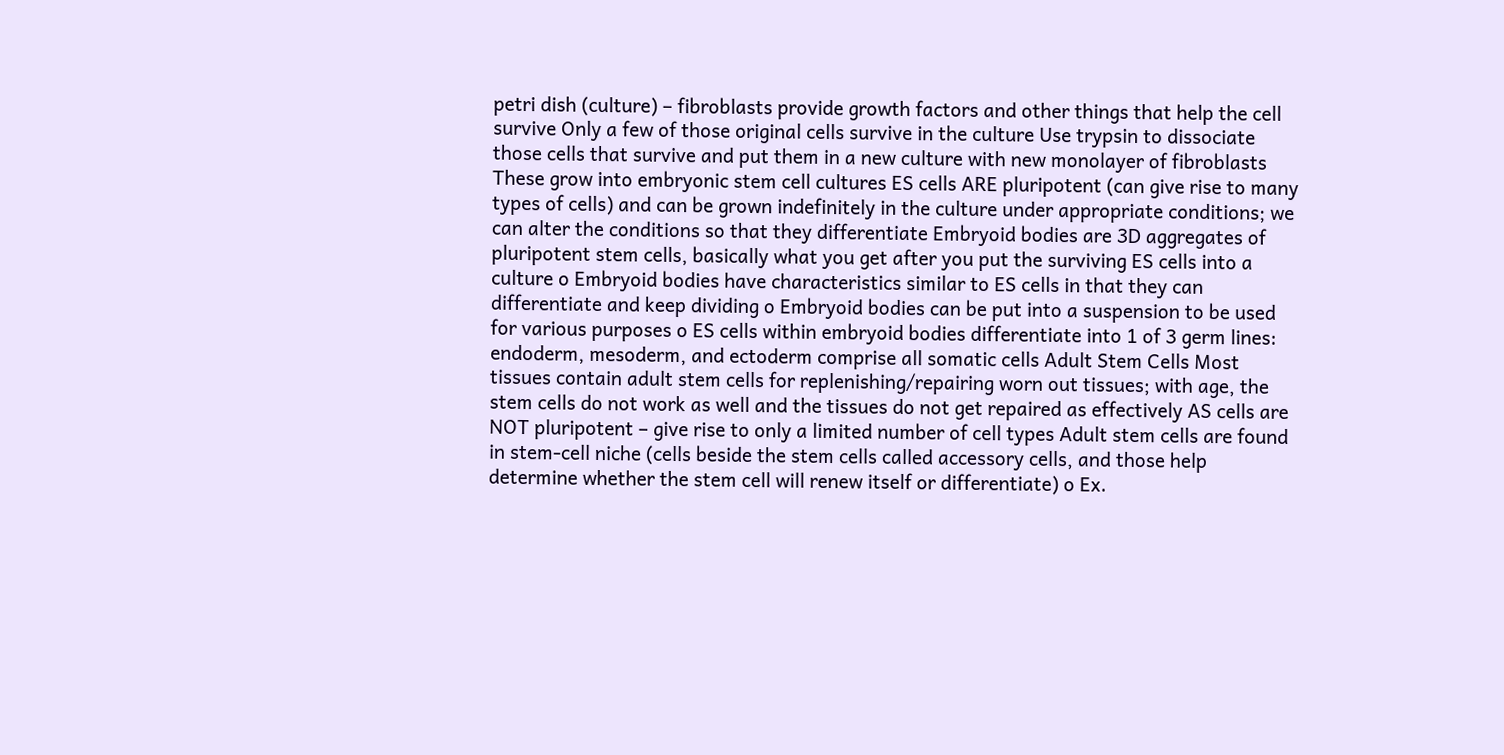petri dish (culture) – fibroblasts provide growth factors and other things that help the cell survive Only a few of those original cells survive in the culture Use trypsin to dissociate those cells that survive and put them in a new culture with new monolayer of fibroblasts These grow into embryonic stem cell cultures ES cells ARE pluripotent (can give rise to many types of cells) and can be grown indefinitely in the culture under appropriate conditions; we can alter the conditions so that they differentiate Embryoid bodies are 3D aggregates of pluripotent stem cells, basically what you get after you put the surviving ES cells into a culture o Embryoid bodies have characteristics similar to ES cells in that they can differentiate and keep dividing o Embryoid bodies can be put into a suspension to be used for various purposes o ES cells within embryoid bodies differentiate into 1 of 3 germ lines: endoderm, mesoderm, and ectoderm comprise all somatic cells Adult Stem Cells Most tissues contain adult stem cells for replenishing/repairing worn out tissues; with age, the stem cells do not work as well and the tissues do not get repaired as effectively AS cells are NOT pluripotent – give rise to only a limited number of cell types Adult stem cells are found in stem-cell niche (cells beside the stem cells called accessory cells, and those help determine whether the stem cell will renew itself or differentiate) o Ex.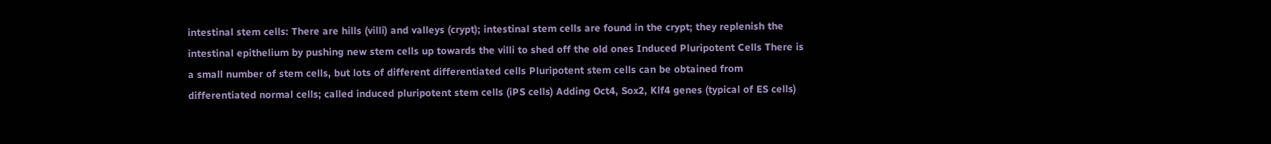intestinal stem cells: There are hills (villi) and valleys (crypt); intestinal stem cells are found in the crypt; they replenish the intestinal epithelium by pushing new stem cells up towards the villi to shed off the old ones Induced Pluripotent Cells There is a small number of stem cells, but lots of different differentiated cells Pluripotent stem cells can be obtained from differentiated normal cells; called induced pluripotent stem cells (iPS cells) Adding Oct4, Sox2, Klf4 genes (typical of ES cells)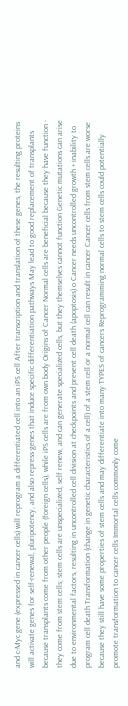and c-Myc gene (expressed in cancer cells) will reprogram a differentiated cell into an iPS cell After transcription and translation of these genes, the resulting proteins will activate genes for self-renewal, pluripotency, and also repress genes that induce specific differentiation pathways May lead to good replacement of transplants because transplants come from other people (foreign cells), while iPS cells are from own body Origins of Cancer Normal cells are beneficial because they have function - they come from stem cells; stem cells are unspecialized, self renew, and can generate specialized cells, but they themselves cannot function Genetic mutations can arise due to environmental factors, resulting in uncontrolled cell division at checkpoints and prevent cell death (apoptosis) o Cancer needs uncontrolled growth + inability to program cell death Transformation (change in genetic characteristics of a cell) of a stem cell or a normal cell can result in cancer Cancer cells from stem cells are worse because they still have some properties of stem cells and may differentiate into many TYPES of cancers Reprogramming normal cells to stem cells could potentially promote transformation to cancer cells Immortal cells commonly come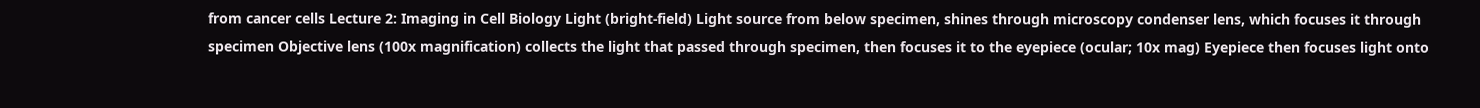from cancer cells Lecture 2: Imaging in Cell Biology Light (bright-field) Light source from below specimen, shines through microscopy condenser lens, which focuses it through specimen Objective lens (100x magnification) collects the light that passed through specimen, then focuses it to the eyepiece (ocular; 10x mag) Eyepiece then focuses light onto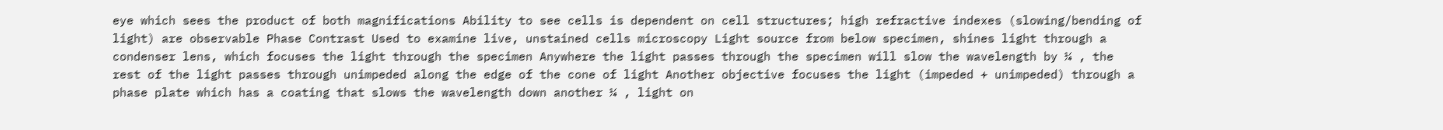eye which sees the product of both magnifications Ability to see cells is dependent on cell structures; high refractive indexes (slowing/bending of light) are observable Phase Contrast Used to examine live, unstained cells microscopy Light source from below specimen, shines light through a condenser lens, which focuses the light through the specimen Anywhere the light passes through the specimen will slow the wavelength by ¼ , the rest of the light passes through unimpeded along the edge of the cone of light Another objective focuses the light (impeded + unimpeded) through a phase plate which has a coating that slows the wavelength down another ¼ , light on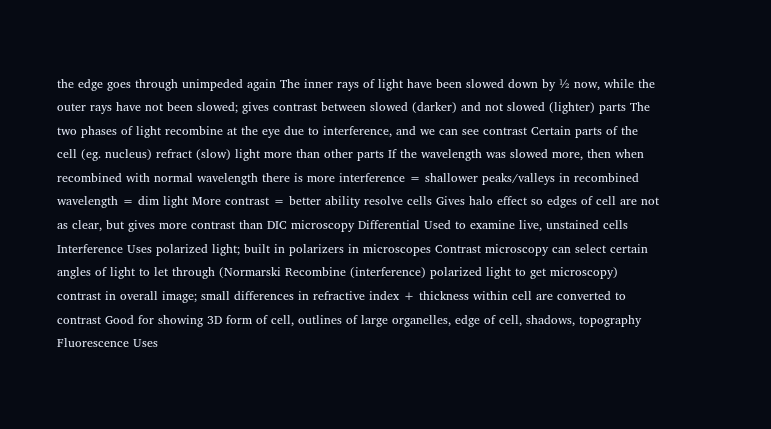the edge goes through unimpeded again The inner rays of light have been slowed down by ½ now, while the outer rays have not been slowed; gives contrast between slowed (darker) and not slowed (lighter) parts The two phases of light recombine at the eye due to interference, and we can see contrast Certain parts of the cell (eg. nucleus) refract (slow) light more than other parts If the wavelength was slowed more, then when recombined with normal wavelength there is more interference = shallower peaks/valleys in recombined wavelength = dim light More contrast = better ability resolve cells Gives halo effect so edges of cell are not as clear, but gives more contrast than DIC microscopy Differential Used to examine live, unstained cells Interference Uses polarized light; built in polarizers in microscopes Contrast microscopy can select certain angles of light to let through (Normarski Recombine (interference) polarized light to get microscopy) contrast in overall image; small differences in refractive index + thickness within cell are converted to contrast Good for showing 3D form of cell, outlines of large organelles, edge of cell, shadows, topography Fluorescence Uses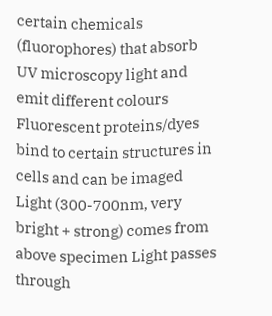certain chemicals (fluorophores) that absorb UV microscopy light and emit different colours Fluorescent proteins/dyes bind to certain structures in cells and can be imaged Light (300-700nm, very bright + strong) comes from above specimen Light passes through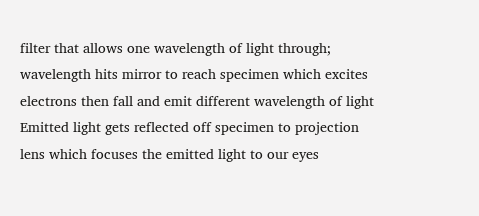filter that allows one wavelength of light through; wavelength hits mirror to reach specimen which excites electrons then fall and emit different wavelength of light Emitted light gets reflected off specimen to projection lens which focuses the emitted light to our eyes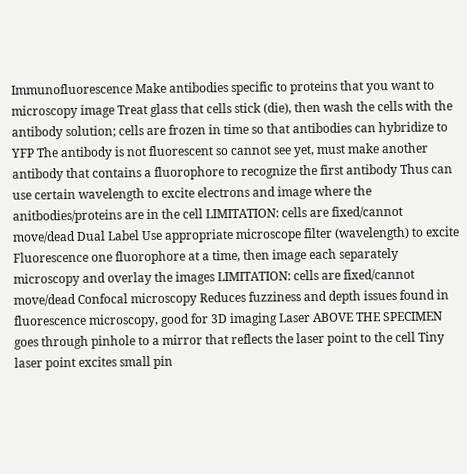Immunofluorescence Make antibodies specific to proteins that you want to microscopy image Treat glass that cells stick (die), then wash the cells with the antibody solution; cells are frozen in time so that antibodies can hybridize to YFP The antibody is not fluorescent so cannot see yet, must make another antibody that contains a fluorophore to recognize the first antibody Thus can use certain wavelength to excite electrons and image where the anitbodies/proteins are in the cell LIMITATION: cells are fixed/cannot move/dead Dual Label Use appropriate microscope filter (wavelength) to excite Fluorescence one fluorophore at a time, then image each separately microscopy and overlay the images LIMITATION: cells are fixed/cannot move/dead Confocal microscopy Reduces fuzziness and depth issues found in fluorescence microscopy, good for 3D imaging Laser ABOVE THE SPECIMEN goes through pinhole to a mirror that reflects the laser point to the cell Tiny laser point excites small pin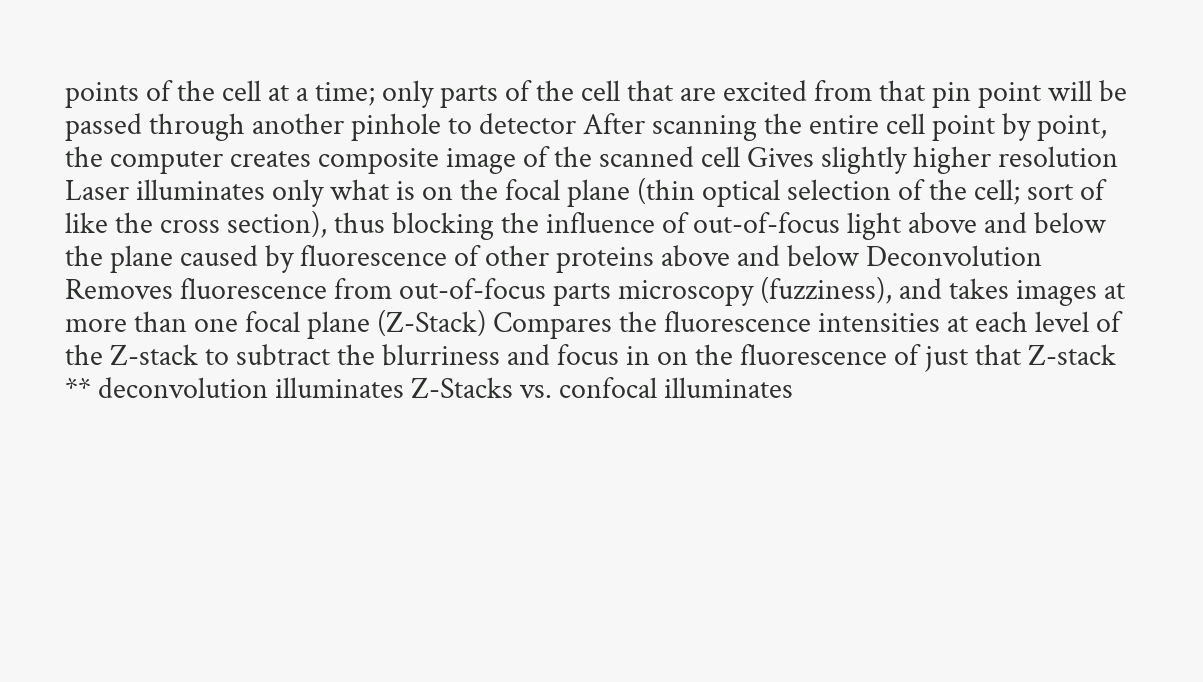points of the cell at a time; only parts of the cell that are excited from that pin point will be passed through another pinhole to detector After scanning the entire cell point by point, the computer creates composite image of the scanned cell Gives slightly higher resolution Laser illuminates only what is on the focal plane (thin optical selection of the cell; sort of like the cross section), thus blocking the influence of out-of-focus light above and below the plane caused by fluorescence of other proteins above and below Deconvolution Removes fluorescence from out-of-focus parts microscopy (fuzziness), and takes images at more than one focal plane (Z-Stack) Compares the fluorescence intensities at each level of the Z-stack to subtract the blurriness and focus in on the fluorescence of just that Z-stack ** deconvolution illuminates Z-Stacks vs. confocal illuminates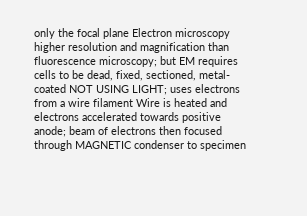only the focal plane Electron microscopy higher resolution and magnification than fluorescence microscopy; but EM requires cells to be dead, fixed, sectioned, metal-coated NOT USING LIGHT; uses electrons from a wire filament Wire is heated and electrons accelerated towards positive anode; beam of electrons then focused through MAGNETIC condenser to specimen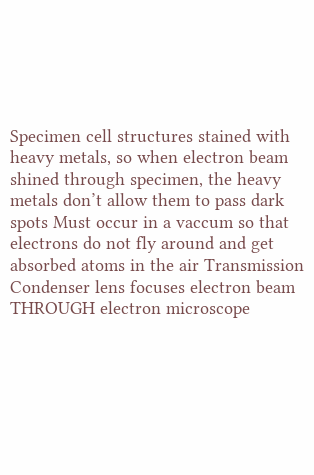Specimen cell structures stained with heavy metals, so when electron beam shined through specimen, the heavy metals don’t allow them to pass dark spots Must occur in a vaccum so that electrons do not fly around and get absorbed atoms in the air Transmission Condenser lens focuses electron beam THROUGH electron microscope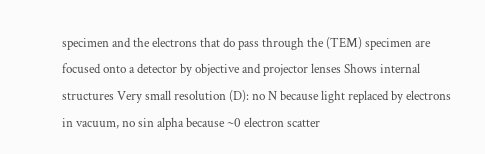specimen and the electrons that do pass through the (TEM) specimen are focused onto a detector by objective and projector lenses Shows internal structures Very small resolution (D): no N because light replaced by electrons in vacuum, no sin alpha because ~0 electron scatter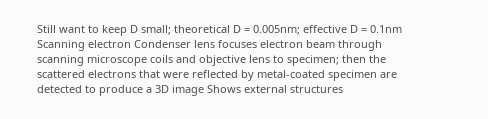Still want to keep D small; theoretical D = 0.005nm; effective D = 0.1nm Scanning electron Condenser lens focuses electron beam through scanning microscope coils and objective lens to specimen; then the scattered electrons that were reflected by metal-coated specimen are detected to produce a 3D image Shows external structures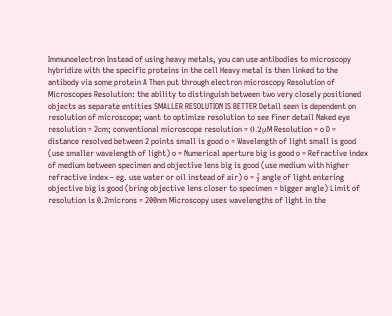Immunoelectron Instead of using heavy metals, you can use antibodies to microscopy hybridize with the specific proteins in the cell Heavy metal is then linked to the antibody via some protein A Then put through electron microscopy Resolution of Microscopes Resolution: the ability to distinguish between two very closely positioned objects as separate entities SMALLER RESOLUTION IS BETTER Detail seen is dependent on resolution of microscope; want to optimize resolution to see finer detail Naked eye resolution = 2cm; conventional microscope resolution = 0.2μM Resolution = o D = distance resolved between 2 points small is good o = Wavelength of light small is good (use smaller wavelength of light) o = Numerical aperture big is good o = Refractive index of medium between specimen and objective lens big is good (use medium with higher refractive index – eg. use water or oil instead of air) o = ½ angle of light entering objective big is good (bring objective lens closer to specimen = bigger angle) Limit of resolution is 0.2microns = 200nm Microscopy uses wavelengths of light in the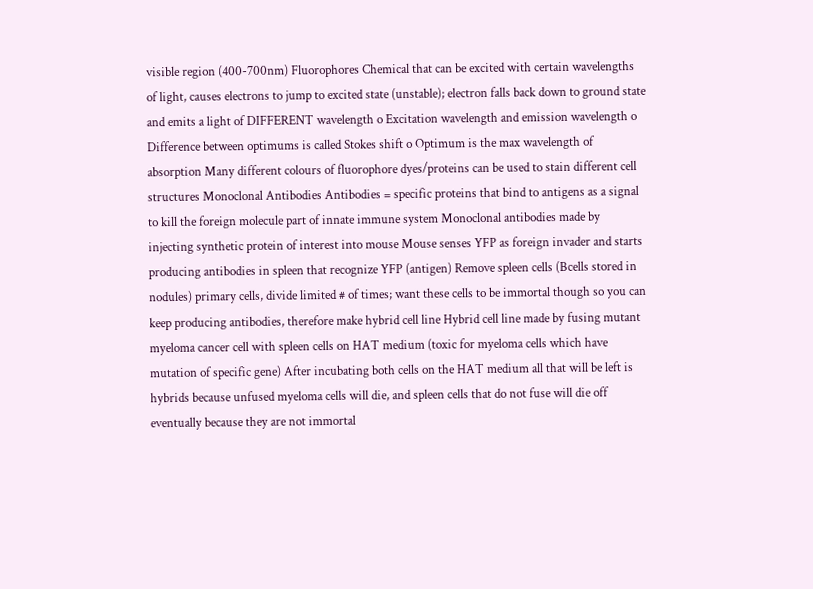visible region (400-700nm) Fluorophores Chemical that can be excited with certain wavelengths of light, causes electrons to jump to excited state (unstable); electron falls back down to ground state and emits a light of DIFFERENT wavelength o Excitation wavelength and emission wavelength o Difference between optimums is called Stokes shift o Optimum is the max wavelength of absorption Many different colours of fluorophore dyes/proteins can be used to stain different cell structures Monoclonal Antibodies Antibodies = specific proteins that bind to antigens as a signal to kill the foreign molecule part of innate immune system Monoclonal antibodies made by injecting synthetic protein of interest into mouse Mouse senses YFP as foreign invader and starts producing antibodies in spleen that recognize YFP (antigen) Remove spleen cells (Bcells stored in nodules) primary cells, divide limited # of times; want these cells to be immortal though so you can keep producing antibodies, therefore make hybrid cell line Hybrid cell line made by fusing mutant myeloma cancer cell with spleen cells on HAT medium (toxic for myeloma cells which have mutation of specific gene) After incubating both cells on the HAT medium all that will be left is hybrids because unfused myeloma cells will die, and spleen cells that do not fuse will die off eventually because they are not immortal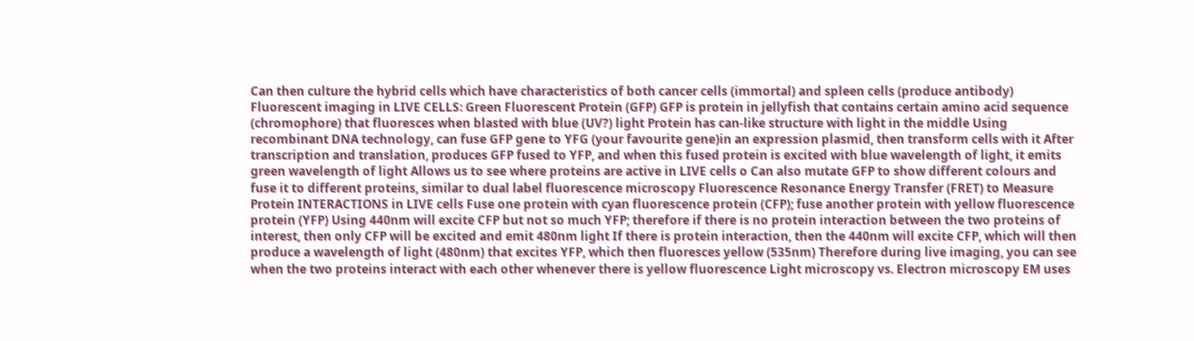Can then culture the hybrid cells which have characteristics of both cancer cells (immortal) and spleen cells (produce antibody) Fluorescent imaging in LIVE CELLS: Green Fluorescent Protein (GFP) GFP is protein in jellyfish that contains certain amino acid sequence (chromophore) that fluoresces when blasted with blue (UV?) light Protein has can-like structure with light in the middle Using recombinant DNA technology, can fuse GFP gene to YFG (your favourite gene)in an expression plasmid, then transform cells with it After transcription and translation, produces GFP fused to YFP, and when this fused protein is excited with blue wavelength of light, it emits green wavelength of light Allows us to see where proteins are active in LIVE cells o Can also mutate GFP to show different colours and fuse it to different proteins, similar to dual label fluorescence microscopy Fluorescence Resonance Energy Transfer (FRET) to Measure Protein INTERACTIONS in LIVE cells Fuse one protein with cyan fluorescence protein (CFP); fuse another protein with yellow fluorescence protein (YFP) Using 440nm will excite CFP but not so much YFP; therefore if there is no protein interaction between the two proteins of interest, then only CFP will be excited and emit 480nm light If there is protein interaction, then the 440nm will excite CFP, which will then produce a wavelength of light (480nm) that excites YFP, which then fluoresces yellow (535nm) Therefore during live imaging, you can see when the two proteins interact with each other whenever there is yellow fluorescence Light microscopy vs. Electron microscopy EM uses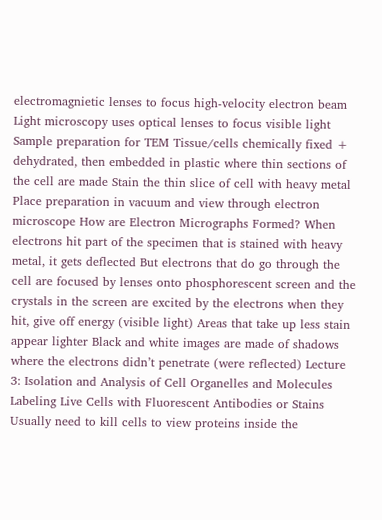electromagnietic lenses to focus high-velocity electron beam Light microscopy uses optical lenses to focus visible light Sample preparation for TEM Tissue/cells chemically fixed + dehydrated, then embedded in plastic where thin sections of the cell are made Stain the thin slice of cell with heavy metal Place preparation in vacuum and view through electron microscope How are Electron Micrographs Formed? When electrons hit part of the specimen that is stained with heavy metal, it gets deflected But electrons that do go through the cell are focused by lenses onto phosphorescent screen and the crystals in the screen are excited by the electrons when they hit, give off energy (visible light) Areas that take up less stain appear lighter Black and white images are made of shadows where the electrons didn’t penetrate (were reflected) Lecture 3: Isolation and Analysis of Cell Organelles and Molecules Labeling Live Cells with Fluorescent Antibodies or Stains Usually need to kill cells to view proteins inside the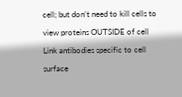cell; but don’t need to kill cells to view proteins OUTSIDE of cell Link antibodies specific to cell surface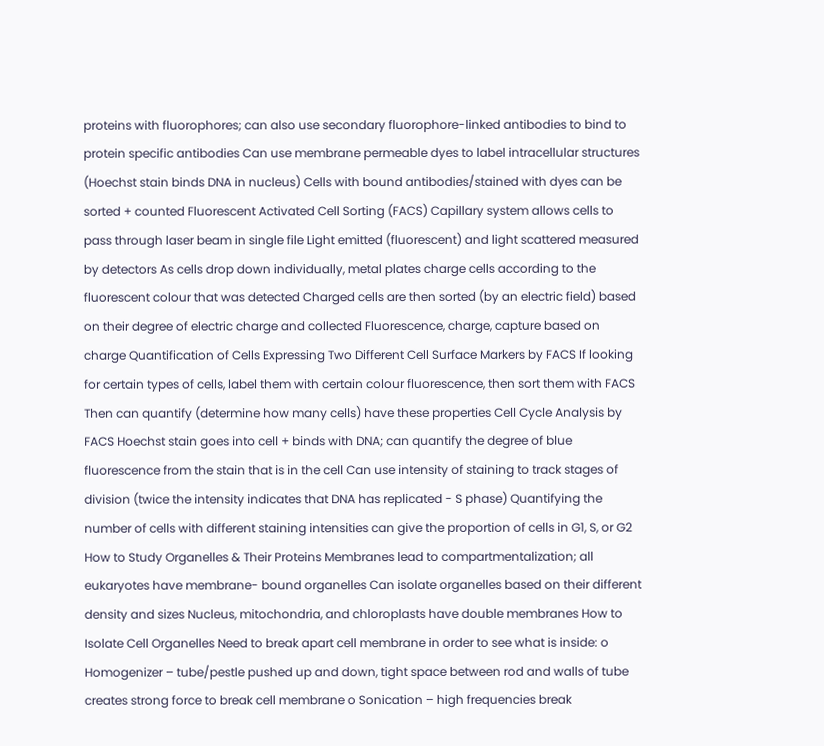proteins with fluorophores; can also use secondary fluorophore-linked antibodies to bind to protein specific antibodies Can use membrane permeable dyes to label intracellular structures (Hoechst stain binds DNA in nucleus) Cells with bound antibodies/stained with dyes can be sorted + counted Fluorescent Activated Cell Sorting (FACS) Capillary system allows cells to pass through laser beam in single file Light emitted (fluorescent) and light scattered measured by detectors As cells drop down individually, metal plates charge cells according to the fluorescent colour that was detected Charged cells are then sorted (by an electric field) based on their degree of electric charge and collected Fluorescence, charge, capture based on charge Quantification of Cells Expressing Two Different Cell Surface Markers by FACS If looking for certain types of cells, label them with certain colour fluorescence, then sort them with FACS Then can quantify (determine how many cells) have these properties Cell Cycle Analysis by FACS Hoechst stain goes into cell + binds with DNA; can quantify the degree of blue fluorescence from the stain that is in the cell Can use intensity of staining to track stages of division (twice the intensity indicates that DNA has replicated - S phase) Quantifying the number of cells with different staining intensities can give the proportion of cells in G1, S, or G2 How to Study Organelles & Their Proteins Membranes lead to compartmentalization; all eukaryotes have membrane- bound organelles Can isolate organelles based on their different density and sizes Nucleus, mitochondria, and chloroplasts have double membranes How to Isolate Cell Organelles Need to break apart cell membrane in order to see what is inside: o Homogenizer – tube/pestle pushed up and down, tight space between rod and walls of tube creates strong force to break cell membrane o Sonication – high frequencies break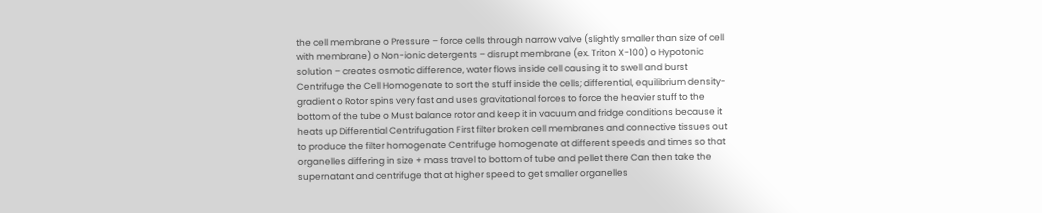the cell membrane o Pressure – force cells through narrow valve (slightly smaller than size of cell with membrane) o Non-ionic detergents – disrupt membrane (ex. Triton X-100) o Hypotonic solution – creates osmotic difference, water flows inside cell causing it to swell and burst Centrifuge the Cell Homogenate to sort the stuff inside the cells; differential, equilibrium density-gradient o Rotor spins very fast and uses gravitational forces to force the heavier stuff to the bottom of the tube o Must balance rotor and keep it in vacuum and fridge conditions because it heats up Differential Centrifugation First filter broken cell membranes and connective tissues out to produce the filter homogenate Centrifuge homogenate at different speeds and times so that organelles differing in size + mass travel to bottom of tube and pellet there Can then take the supernatant and centrifuge that at higher speed to get smaller organelles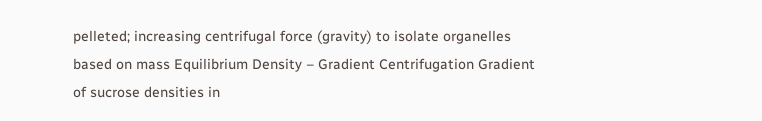pelleted; increasing centrifugal force (gravity) to isolate organelles based on mass Equilibrium Density – Gradient Centrifugation Gradient of sucrose densities in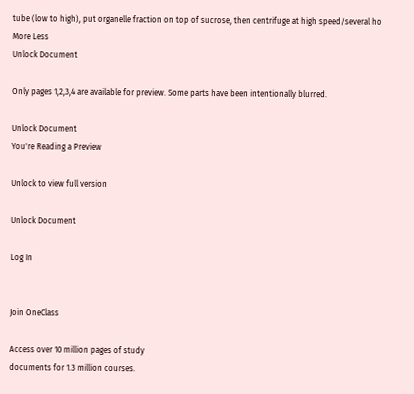tube (low to high), put organelle fraction on top of sucrose, then centrifuge at high speed/several ho
More Less
Unlock Document

Only pages 1,2,3,4 are available for preview. Some parts have been intentionally blurred.

Unlock Document
You're Reading a Preview

Unlock to view full version

Unlock Document

Log In


Join OneClass

Access over 10 million pages of study
documents for 1.3 million courses.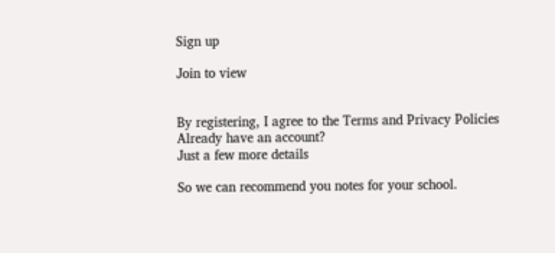Sign up

Join to view


By registering, I agree to the Terms and Privacy Policies
Already have an account?
Just a few more details

So we can recommend you notes for your school.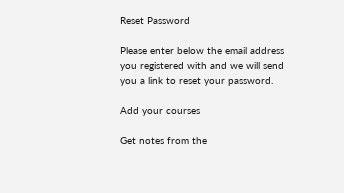Reset Password

Please enter below the email address you registered with and we will send you a link to reset your password.

Add your courses

Get notes from the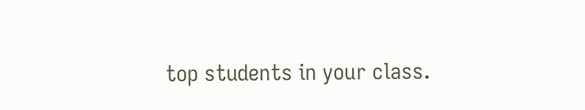top students in your class.